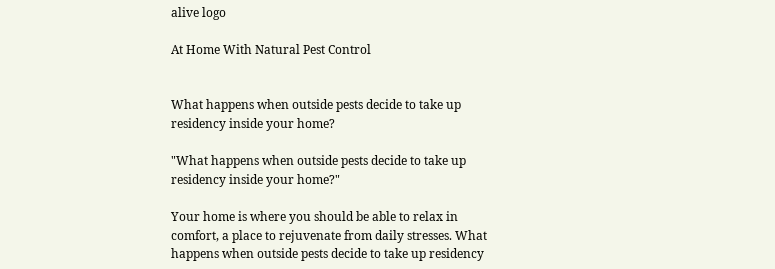alive logo

At Home With Natural Pest Control


What happens when outside pests decide to take up residency inside your home?

"What happens when outside pests decide to take up residency inside your home?"

Your home is where you should be able to relax in comfort, a place to rejuvenate from daily stresses. What happens when outside pests decide to take up residency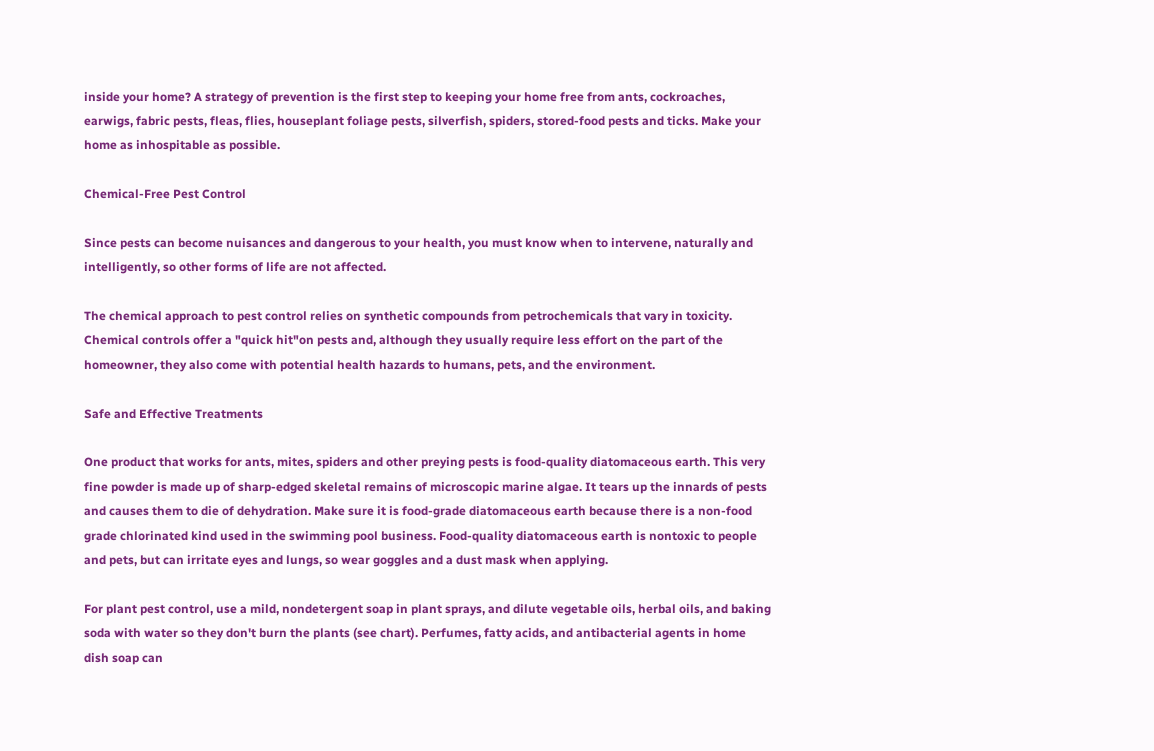inside your home? A strategy of prevention is the first step to keeping your home free from ants, cockroaches, earwigs, fabric pests, fleas, flies, houseplant foliage pests, silverfish, spiders, stored-food pests and ticks. Make your home as inhospitable as possible.

Chemical-Free Pest Control

Since pests can become nuisances and dangerous to your health, you must know when to intervene, naturally and intelligently, so other forms of life are not affected.

The chemical approach to pest control relies on synthetic compounds from petrochemicals that vary in toxicity. Chemical controls offer a "quick hit"on pests and, although they usually require less effort on the part of the homeowner, they also come with potential health hazards to humans, pets, and the environment.

Safe and Effective Treatments

One product that works for ants, mites, spiders and other preying pests is food-quality diatomaceous earth. This very fine powder is made up of sharp-edged skeletal remains of microscopic marine algae. It tears up the innards of pests and causes them to die of dehydration. Make sure it is food-grade diatomaceous earth because there is a non-food grade chlorinated kind used in the swimming pool business. Food-quality diatomaceous earth is nontoxic to people and pets, but can irritate eyes and lungs, so wear goggles and a dust mask when applying.

For plant pest control, use a mild, nondetergent soap in plant sprays, and dilute vegetable oils, herbal oils, and baking soda with water so they don't burn the plants (see chart). Perfumes, fatty acids, and antibacterial agents in home dish soap can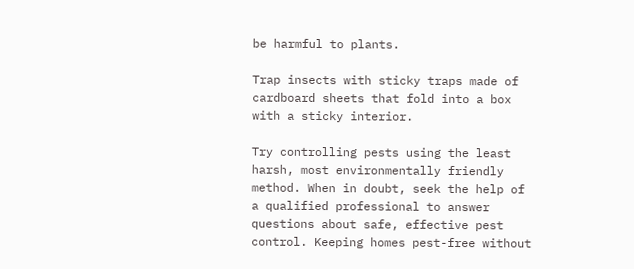be harmful to plants.

Trap insects with sticky traps made of cardboard sheets that fold into a box with a sticky interior.

Try controlling pests using the least harsh, most environmentally friendly method. When in doubt, seek the help of a qualified professional to answer questions about safe, effective pest control. Keeping homes pest-free without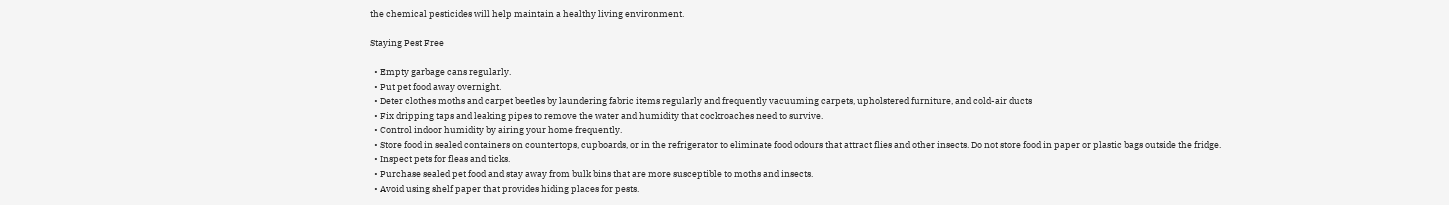the chemical pesticides will help maintain a healthy living environment.

Staying Pest Free

  • Empty garbage cans regularly.
  • Put pet food away overnight.
  • Deter clothes moths and carpet beetles by laundering fabric items regularly and frequently vacuuming carpets, upholstered furniture, and cold-air ducts
  • Fix dripping taps and leaking pipes to remove the water and humidity that cockroaches need to survive.
  • Control indoor humidity by airing your home frequently.
  • Store food in sealed containers on countertops, cupboards, or in the refrigerator to eliminate food odours that attract flies and other insects. Do not store food in paper or plastic bags outside the fridge.
  • Inspect pets for fleas and ticks.
  • Purchase sealed pet food and stay away from bulk bins that are more susceptible to moths and insects.
  • Avoid using shelf paper that provides hiding places for pests.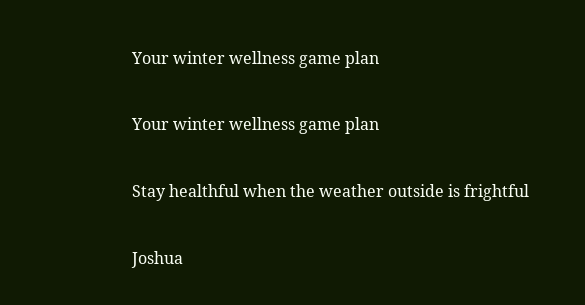Your winter wellness game plan

Your winter wellness game plan

Stay healthful when the weather outside is frightful

Joshua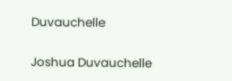Duvauchelle

Joshua Duvauchelle